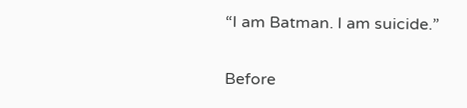“I am Batman. I am suicide.”

Before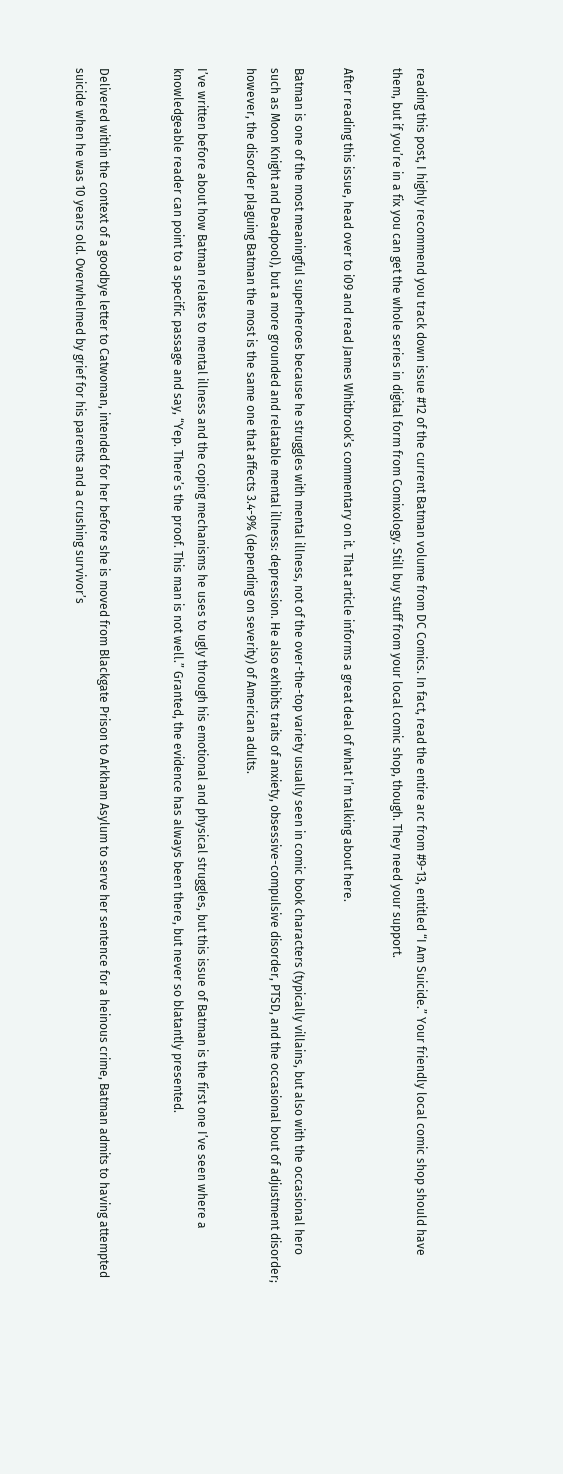reading this post, I highly recommend you track down issue #12 of the current Batman volume from DC Comics. In fact, read the entire arc from #9-13, entitled “I Am Suicide.” Your friendly local comic shop should have them, but if you’re in a fix you can get the whole series in digital form from Comixology. Still buy stuff from your local comic shop, though. They need your support.

After reading this issue, head over to i09 and read James Whitbrook’s commentary on it. That article informs a great deal of what I’m talking about here.

Batman is one of the most meaningful superheroes because he struggles with mental illness, not of the over-the-top variety usually seen in comic book characters (typically villains, but also with the occasional hero such as Moon Knight and Deadpool), but a more grounded and relatable mental illness: depression. He also exhibits traits of anxiety, obsessive-compulsive disorder, PTSD, and the occasional bout of adjustment disorder; however, the disorder plaguing Batman the most is the same one that affects 3.4-9% (depending on severity) of American adults.

I’ve written before about how Batman relates to mental illness and the coping mechanisms he uses to ugly through his emotional and physical struggles, but this issue of Batman is the first one I’ve seen where a knowledgeable reader can point to a specific passage and say, “Yep. There’s the proof. This man is not well.” Granted, the evidence has always been there, but never so blatantly presented.


Delivered within the context of a goodbye letter to Catwoman, intended for her before she is moved from Blackgate Prison to Arkham Asylum to serve her sentence for a heinous crime, Batman admits to having attempted suicide when he was 10 years old. Overwhelmed by grief for his parents and a crushing survivor’s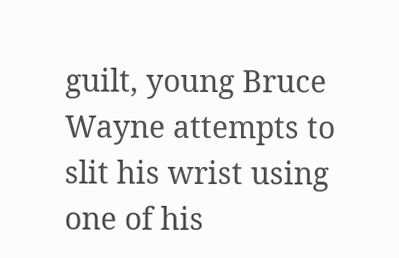guilt, young Bruce Wayne attempts to slit his wrist using one of his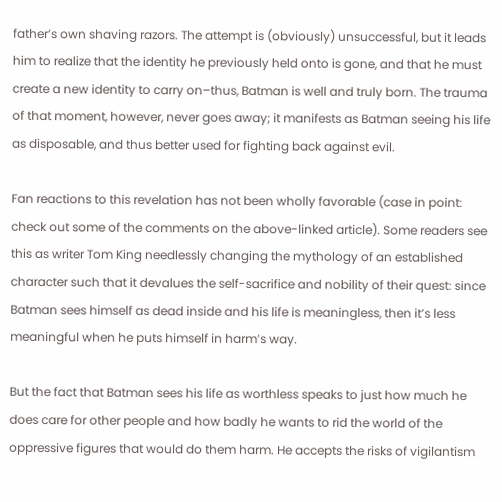father’s own shaving razors. The attempt is (obviously) unsuccessful, but it leads him to realize that the identity he previously held onto is gone, and that he must create a new identity to carry on–thus, Batman is well and truly born. The trauma of that moment, however, never goes away; it manifests as Batman seeing his life as disposable, and thus better used for fighting back against evil.

Fan reactions to this revelation has not been wholly favorable (case in point: check out some of the comments on the above-linked article). Some readers see this as writer Tom King needlessly changing the mythology of an established character such that it devalues the self-sacrifice and nobility of their quest: since Batman sees himself as dead inside and his life is meaningless, then it’s less meaningful when he puts himself in harm’s way.

But the fact that Batman sees his life as worthless speaks to just how much he does care for other people and how badly he wants to rid the world of the oppressive figures that would do them harm. He accepts the risks of vigilantism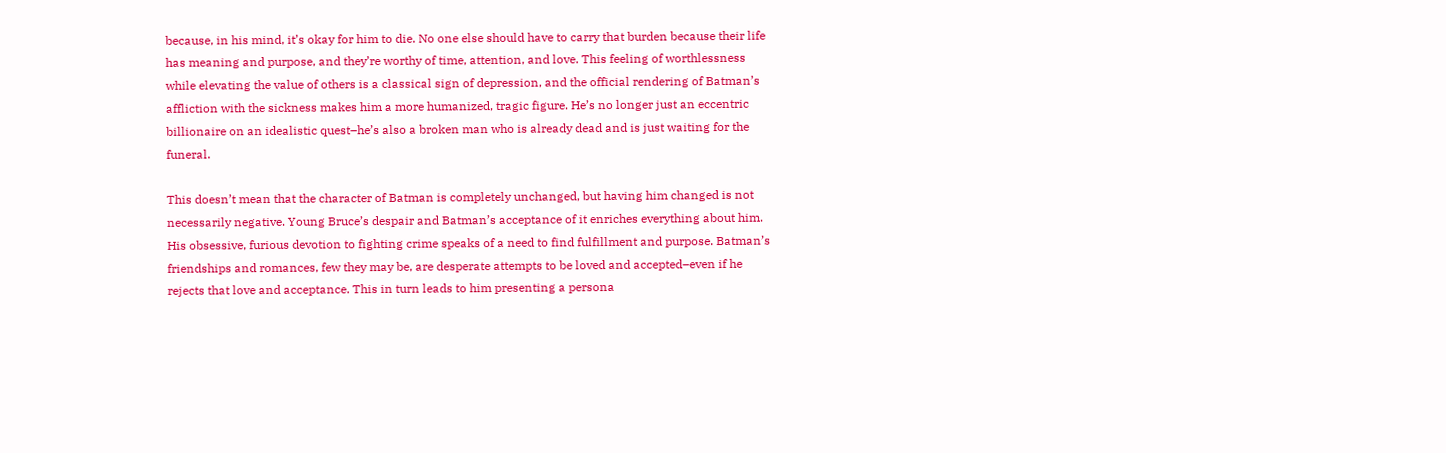because, in his mind, it’s okay for him to die. No one else should have to carry that burden because their life has meaning and purpose, and they’re worthy of time, attention, and love. This feeling of worthlessness while elevating the value of others is a classical sign of depression, and the official rendering of Batman’s affliction with the sickness makes him a more humanized, tragic figure. He’s no longer just an eccentric billionaire on an idealistic quest–he’s also a broken man who is already dead and is just waiting for the funeral.

This doesn’t mean that the character of Batman is completely unchanged, but having him changed is not necessarily negative. Young Bruce’s despair and Batman’s acceptance of it enriches everything about him.  His obsessive, furious devotion to fighting crime speaks of a need to find fulfillment and purpose. Batman’s friendships and romances, few they may be, are desperate attempts to be loved and accepted–even if he rejects that love and acceptance. This in turn leads to him presenting a persona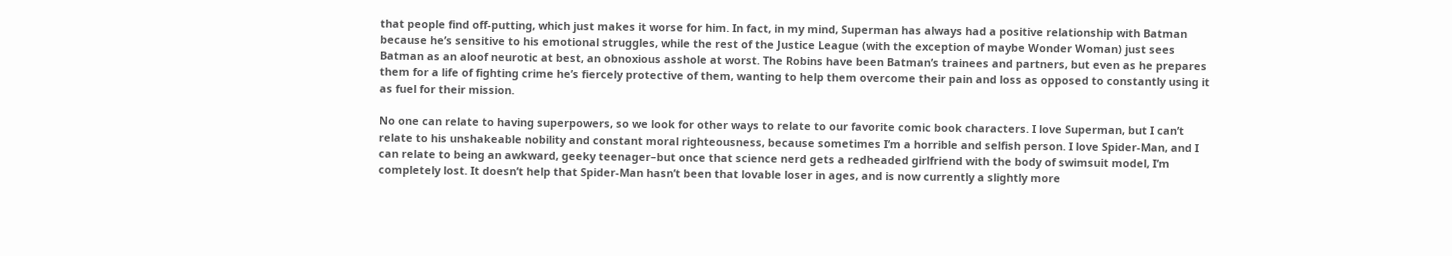that people find off-putting, which just makes it worse for him. In fact, in my mind, Superman has always had a positive relationship with Batman because he’s sensitive to his emotional struggles, while the rest of the Justice League (with the exception of maybe Wonder Woman) just sees Batman as an aloof neurotic at best, an obnoxious asshole at worst. The Robins have been Batman’s trainees and partners, but even as he prepares them for a life of fighting crime he’s fiercely protective of them, wanting to help them overcome their pain and loss as opposed to constantly using it as fuel for their mission.

No one can relate to having superpowers, so we look for other ways to relate to our favorite comic book characters. I love Superman, but I can’t relate to his unshakeable nobility and constant moral righteousness, because sometimes I’m a horrible and selfish person. I love Spider-Man, and I can relate to being an awkward, geeky teenager–but once that science nerd gets a redheaded girlfriend with the body of swimsuit model, I’m completely lost. It doesn’t help that Spider-Man hasn’t been that lovable loser in ages, and is now currently a slightly more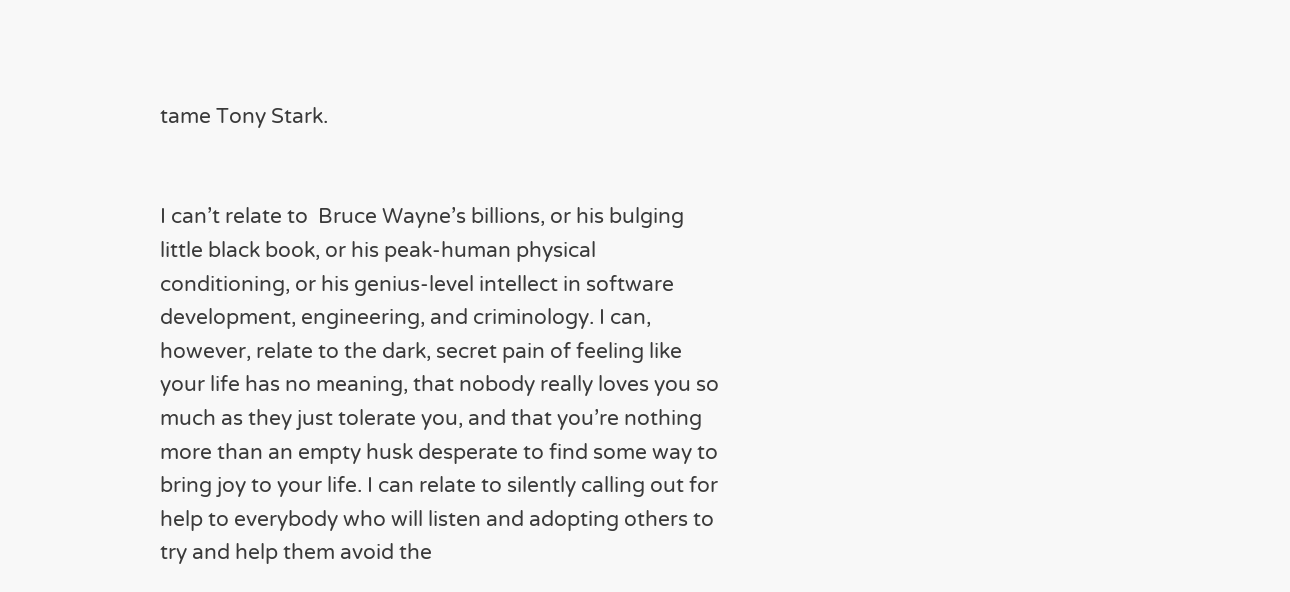tame Tony Stark.


I can’t relate to  Bruce Wayne’s billions, or his bulging little black book, or his peak-human physical conditioning, or his genius-level intellect in software development, engineering, and criminology. I can, however, relate to the dark, secret pain of feeling like your life has no meaning, that nobody really loves you so much as they just tolerate you, and that you’re nothing more than an empty husk desperate to find some way to bring joy to your life. I can relate to silently calling out for help to everybody who will listen and adopting others to try and help them avoid the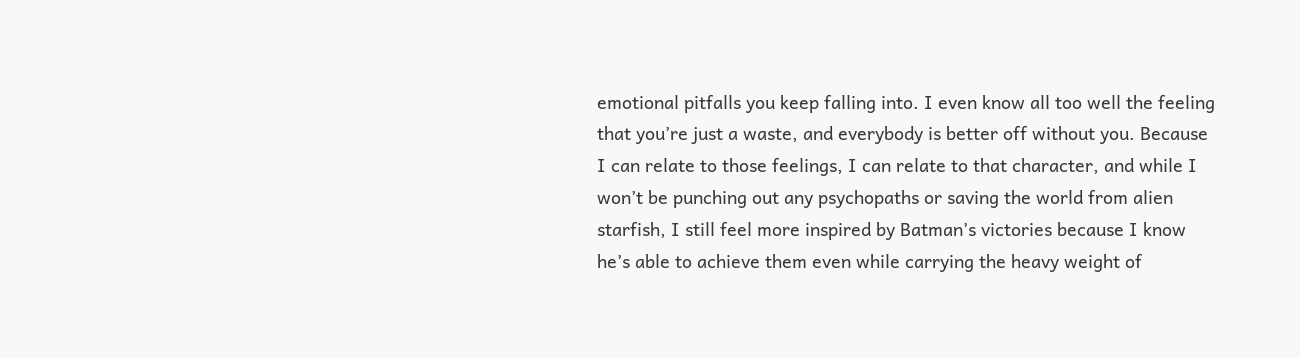emotional pitfalls you keep falling into. I even know all too well the feeling that you’re just a waste, and everybody is better off without you. Because I can relate to those feelings, I can relate to that character, and while I won’t be punching out any psychopaths or saving the world from alien starfish, I still feel more inspired by Batman’s victories because I know he’s able to achieve them even while carrying the heavy weight of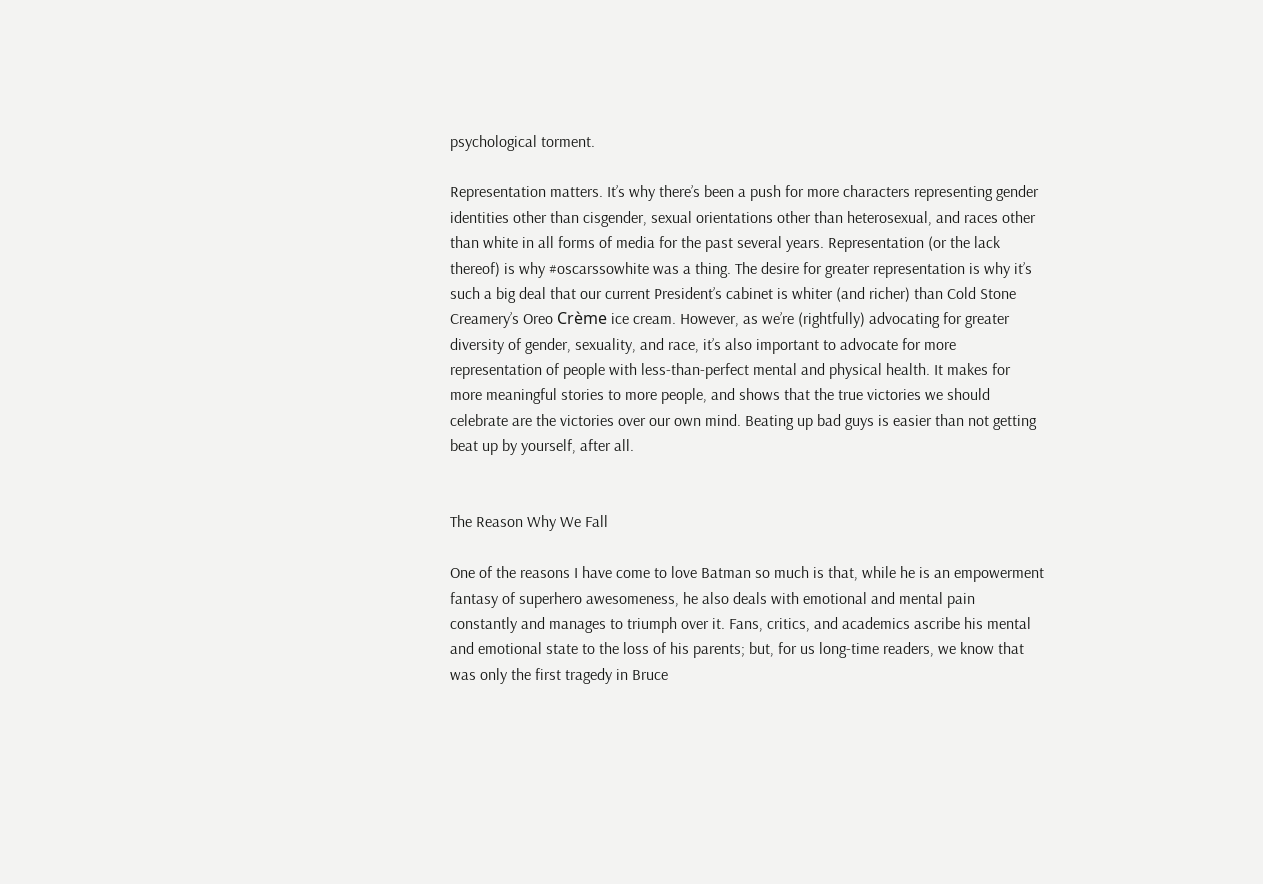psychological torment.

Representation matters. It’s why there’s been a push for more characters representing gender identities other than cisgender, sexual orientations other than heterosexual, and races other than white in all forms of media for the past several years. Representation (or the lack thereof) is why #oscarssowhite was a thing. The desire for greater representation is why it’s such a big deal that our current President’s cabinet is whiter (and richer) than Cold Stone Creamery’s Oreo Crème ice cream. However, as we’re (rightfully) advocating for greater diversity of gender, sexuality, and race, it’s also important to advocate for more representation of people with less-than-perfect mental and physical health. It makes for more meaningful stories to more people, and shows that the true victories we should celebrate are the victories over our own mind. Beating up bad guys is easier than not getting beat up by yourself, after all.


The Reason Why We Fall

One of the reasons I have come to love Batman so much is that, while he is an empowerment fantasy of superhero awesomeness, he also deals with emotional and mental pain constantly and manages to triumph over it. Fans, critics, and academics ascribe his mental and emotional state to the loss of his parents; but, for us long-time readers, we know that was only the first tragedy in Bruce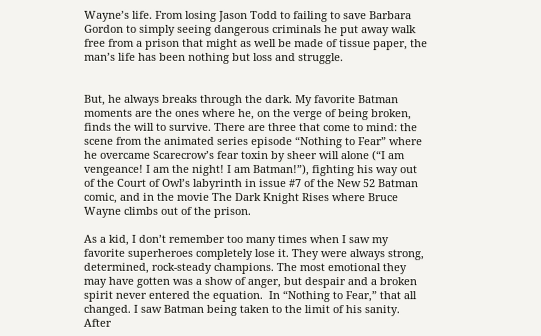Wayne’s life. From losing Jason Todd to failing to save Barbara Gordon to simply seeing dangerous criminals he put away walk free from a prison that might as well be made of tissue paper, the man’s life has been nothing but loss and struggle.


But, he always breaks through the dark. My favorite Batman moments are the ones where he, on the verge of being broken, finds the will to survive. There are three that come to mind: the scene from the animated series episode “Nothing to Fear” where he overcame Scarecrow’s fear toxin by sheer will alone (“I am vengeance! I am the night! I am Batman!”), fighting his way out of the Court of Owl’s labyrinth in issue #7 of the New 52 Batman comic, and in the movie The Dark Knight Rises where Bruce Wayne climbs out of the prison.

As a kid, I don’t remember too many times when I saw my favorite superheroes completely lose it. They were always strong, determined, rock-steady champions. The most emotional they may have gotten was a show of anger, but despair and a broken spirit never entered the equation.  In “Nothing to Fear,” that all changed. I saw Batman being taken to the limit of his sanity. After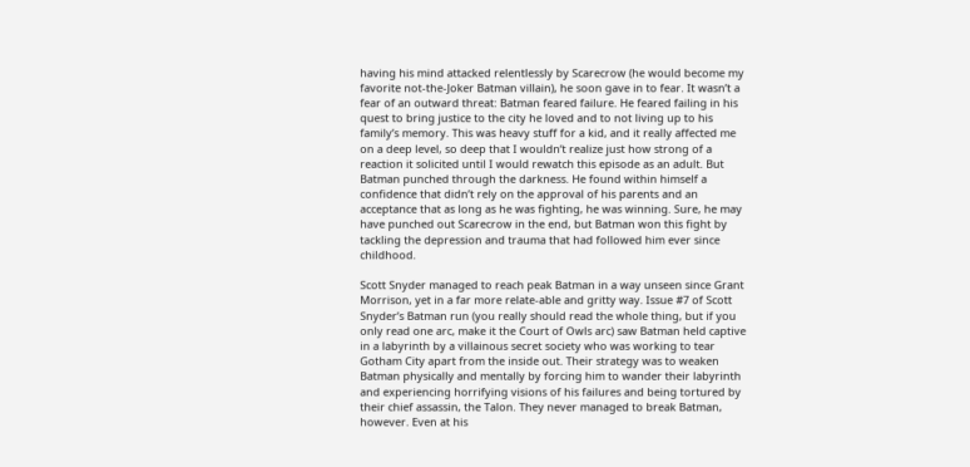having his mind attacked relentlessly by Scarecrow (he would become my favorite not-the-Joker Batman villain), he soon gave in to fear. It wasn’t a fear of an outward threat: Batman feared failure. He feared failing in his quest to bring justice to the city he loved and to not living up to his family’s memory. This was heavy stuff for a kid, and it really affected me on a deep level, so deep that I wouldn’t realize just how strong of a reaction it solicited until I would rewatch this episode as an adult. But Batman punched through the darkness. He found within himself a confidence that didn’t rely on the approval of his parents and an acceptance that as long as he was fighting, he was winning. Sure, he may have punched out Scarecrow in the end, but Batman won this fight by tackling the depression and trauma that had followed him ever since childhood.

Scott Snyder managed to reach peak Batman in a way unseen since Grant Morrison, yet in a far more relate-able and gritty way. Issue #7 of Scott Snyder’s Batman run (you really should read the whole thing, but if you only read one arc, make it the Court of Owls arc) saw Batman held captive in a labyrinth by a villainous secret society who was working to tear Gotham City apart from the inside out. Their strategy was to weaken Batman physically and mentally by forcing him to wander their labyrinth and experiencing horrifying visions of his failures and being tortured by their chief assassin, the Talon. They never managed to break Batman, however. Even at his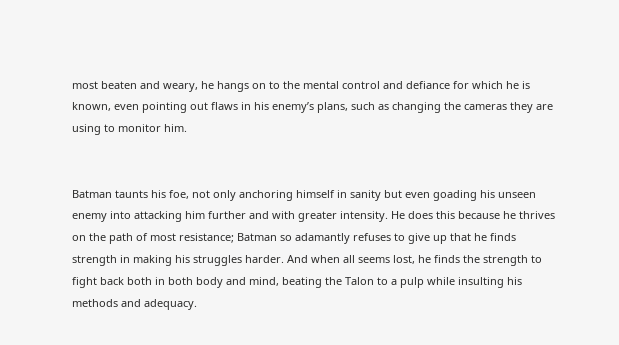most beaten and weary, he hangs on to the mental control and defiance for which he is known, even pointing out flaws in his enemy’s plans, such as changing the cameras they are using to monitor him.


Batman taunts his foe, not only anchoring himself in sanity but even goading his unseen enemy into attacking him further and with greater intensity. He does this because he thrives on the path of most resistance; Batman so adamantly refuses to give up that he finds strength in making his struggles harder. And when all seems lost, he finds the strength to fight back both in both body and mind, beating the Talon to a pulp while insulting his methods and adequacy.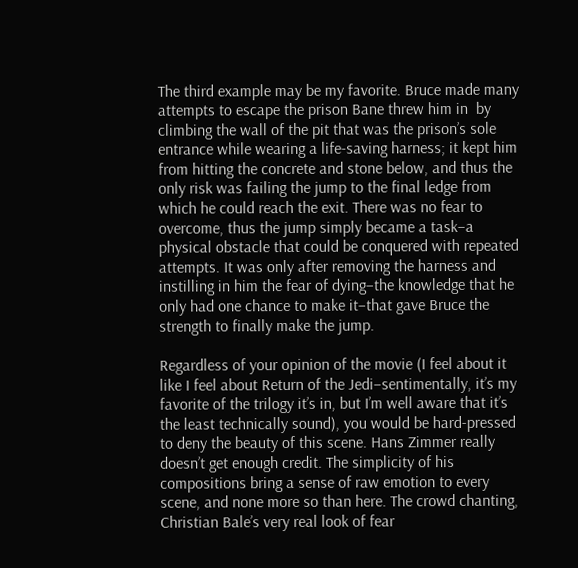The third example may be my favorite. Bruce made many attempts to escape the prison Bane threw him in  by climbing the wall of the pit that was the prison’s sole entrance while wearing a life-saving harness; it kept him from hitting the concrete and stone below, and thus the only risk was failing the jump to the final ledge from which he could reach the exit. There was no fear to overcome, thus the jump simply became a task–a physical obstacle that could be conquered with repeated attempts. It was only after removing the harness and instilling in him the fear of dying–the knowledge that he only had one chance to make it–that gave Bruce the strength to finally make the jump.

Regardless of your opinion of the movie (I feel about it like I feel about Return of the Jedi–sentimentally, it’s my favorite of the trilogy it’s in, but I’m well aware that it’s the least technically sound), you would be hard-pressed to deny the beauty of this scene. Hans Zimmer really doesn’t get enough credit. The simplicity of his compositions bring a sense of raw emotion to every scene, and none more so than here. The crowd chanting, Christian Bale’s very real look of fear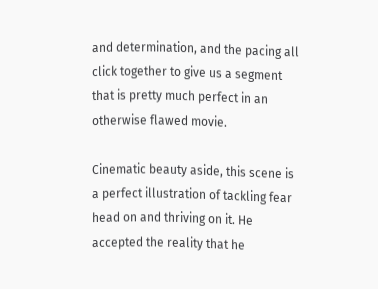and determination, and the pacing all click together to give us a segment that is pretty much perfect in an otherwise flawed movie.

Cinematic beauty aside, this scene is a perfect illustration of tackling fear head on and thriving on it. He accepted the reality that he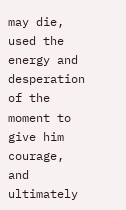may die, used the energy and desperation of the moment to give him courage, and ultimately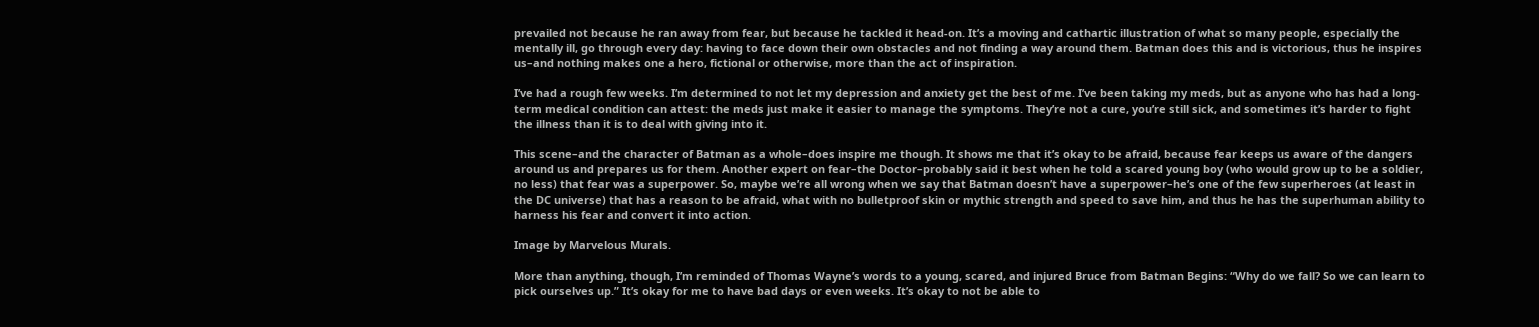prevailed not because he ran away from fear, but because he tackled it head-on. It’s a moving and cathartic illustration of what so many people, especially the mentally ill, go through every day: having to face down their own obstacles and not finding a way around them. Batman does this and is victorious, thus he inspires us–and nothing makes one a hero, fictional or otherwise, more than the act of inspiration.

I’ve had a rough few weeks. I’m determined to not let my depression and anxiety get the best of me. I’ve been taking my meds, but as anyone who has had a long-term medical condition can attest: the meds just make it easier to manage the symptoms. They’re not a cure, you’re still sick, and sometimes it’s harder to fight the illness than it is to deal with giving into it.

This scene–and the character of Batman as a whole–does inspire me though. It shows me that it’s okay to be afraid, because fear keeps us aware of the dangers around us and prepares us for them. Another expert on fear–the Doctor–probably said it best when he told a scared young boy (who would grow up to be a soldier, no less) that fear was a superpower. So, maybe we’re all wrong when we say that Batman doesn’t have a superpower–he’s one of the few superheroes (at least in the DC universe) that has a reason to be afraid, what with no bulletproof skin or mythic strength and speed to save him, and thus he has the superhuman ability to harness his fear and convert it into action.

Image by Marvelous Murals.

More than anything, though, I’m reminded of Thomas Wayne’s words to a young, scared, and injured Bruce from Batman Begins: “Why do we fall? So we can learn to pick ourselves up.” It’s okay for me to have bad days or even weeks. It’s okay to not be able to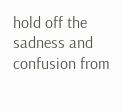hold off the sadness and confusion from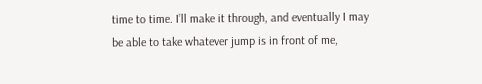time to time. I’ll make it through, and eventually I may be able to take whatever jump is in front of me,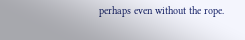perhaps even without the rope.